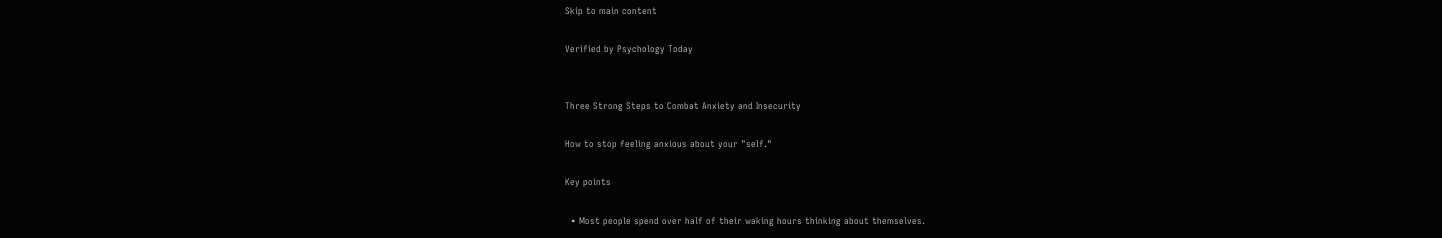Skip to main content

Verified by Psychology Today


Three Strong Steps to Combat Anxiety and Insecurity

How to stop feeling anxious about your "self."

Key points

  • Most people spend over half of their waking hours thinking about themselves.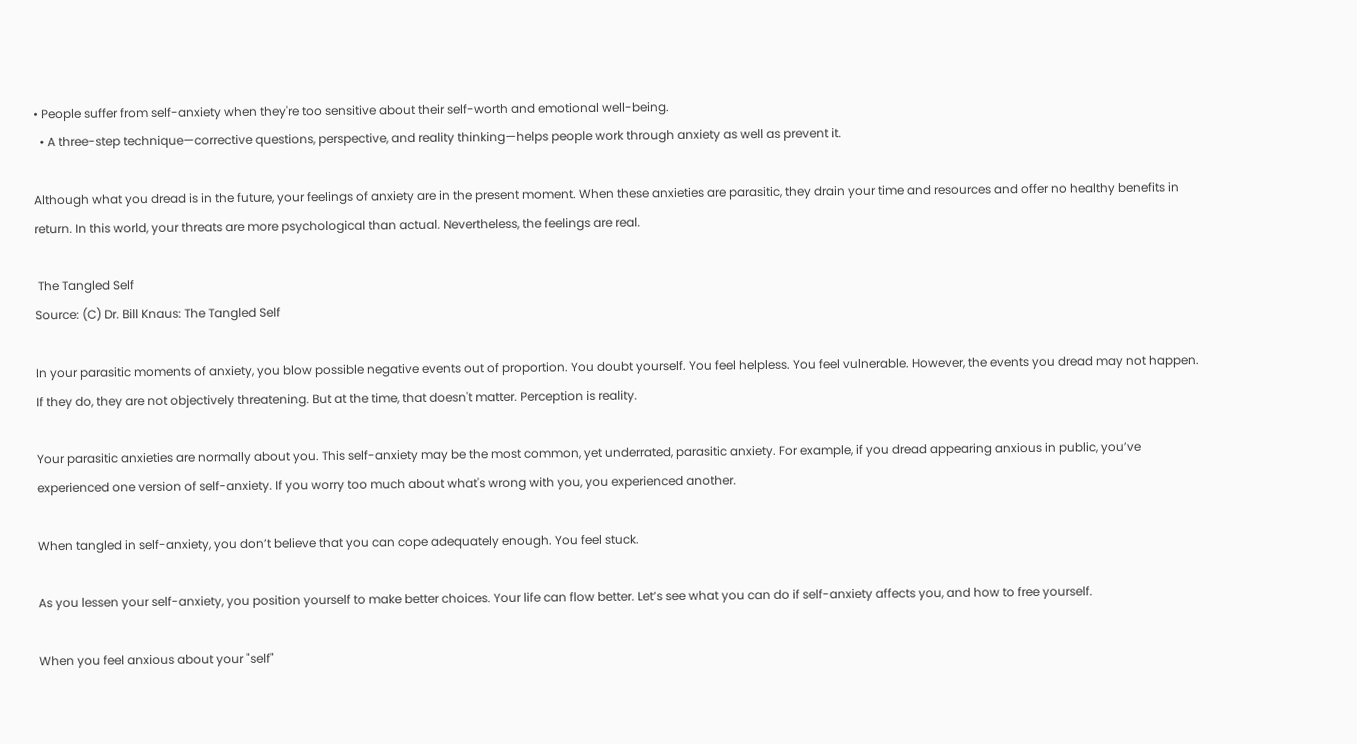• People suffer from self-anxiety when they're too sensitive about their self-worth and emotional well-being.
  • A three-step technique—corrective questions, perspective, and reality thinking—helps people work through anxiety as well as prevent it.

Although what you dread is in the future, your feelings of anxiety are in the present moment. When these anxieties are parasitic, they drain your time and resources and offer no healthy benefits in return. In this world, your threats are more psychological than actual. Nevertheless, the feelings are real.

 The Tangled Self
Source: (C) Dr. Bill Knaus: The Tangled Self

In your parasitic moments of anxiety, you blow possible negative events out of proportion. You doubt yourself. You feel helpless. You feel vulnerable. However, the events you dread may not happen. If they do, they are not objectively threatening. But at the time, that doesn't matter. Perception is reality.

Your parasitic anxieties are normally about you. This self-anxiety may be the most common, yet underrated, parasitic anxiety. For example, if you dread appearing anxious in public, you’ve experienced one version of self-anxiety. If you worry too much about what's wrong with you, you experienced another.

When tangled in self-anxiety, you don’t believe that you can cope adequately enough. You feel stuck.

As you lessen your self-anxiety, you position yourself to make better choices. Your life can flow better. Let’s see what you can do if self-anxiety affects you, and how to free yourself.

When you feel anxious about your "self"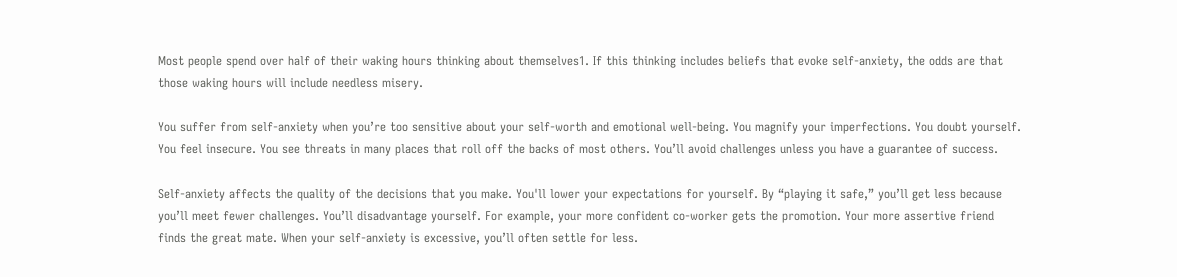Most people spend over half of their waking hours thinking about themselves1. If this thinking includes beliefs that evoke self-anxiety, the odds are that those waking hours will include needless misery.

You suffer from self-anxiety when you’re too sensitive about your self-worth and emotional well-being. You magnify your imperfections. You doubt yourself. You feel insecure. You see threats in many places that roll off the backs of most others. You’ll avoid challenges unless you have a guarantee of success.

Self-anxiety affects the quality of the decisions that you make. You'll lower your expectations for yourself. By “playing it safe,” you’ll get less because you’ll meet fewer challenges. You’ll disadvantage yourself. For example, your more confident co-worker gets the promotion. Your more assertive friend finds the great mate. When your self-anxiety is excessive, you’ll often settle for less.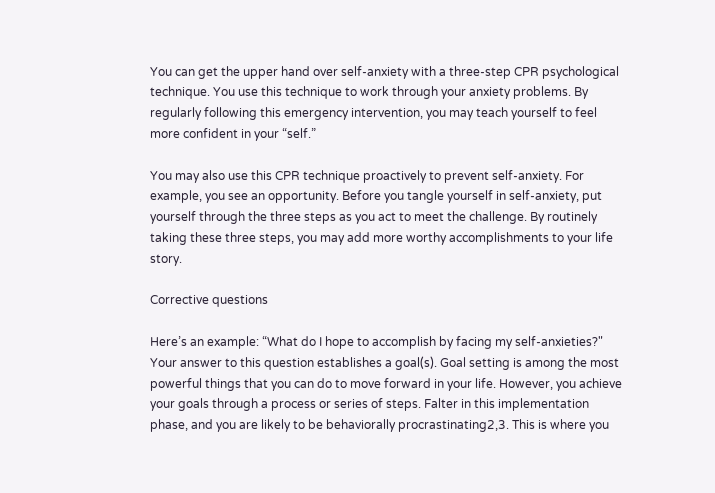You can get the upper hand over self-anxiety with a three-step CPR psychological technique. You use this technique to work through your anxiety problems. By regularly following this emergency intervention, you may teach yourself to feel more confident in your “self.”

You may also use this CPR technique proactively to prevent self-anxiety. For example, you see an opportunity. Before you tangle yourself in self-anxiety, put yourself through the three steps as you act to meet the challenge. By routinely taking these three steps, you may add more worthy accomplishments to your life story.

Corrective questions

Here’s an example: “What do I hope to accomplish by facing my self-anxieties?" Your answer to this question establishes a goal(s). Goal setting is among the most powerful things that you can do to move forward in your life. However, you achieve your goals through a process or series of steps. Falter in this implementation phase, and you are likely to be behaviorally procrastinating2,3. This is where you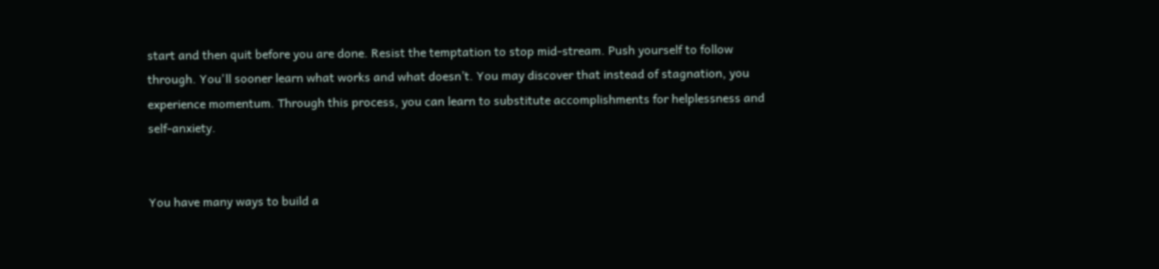start and then quit before you are done. Resist the temptation to stop mid-stream. Push yourself to follow through. You'll sooner learn what works and what doesn’t. You may discover that instead of stagnation, you experience momentum. Through this process, you can learn to substitute accomplishments for helplessness and self-anxiety.


You have many ways to build a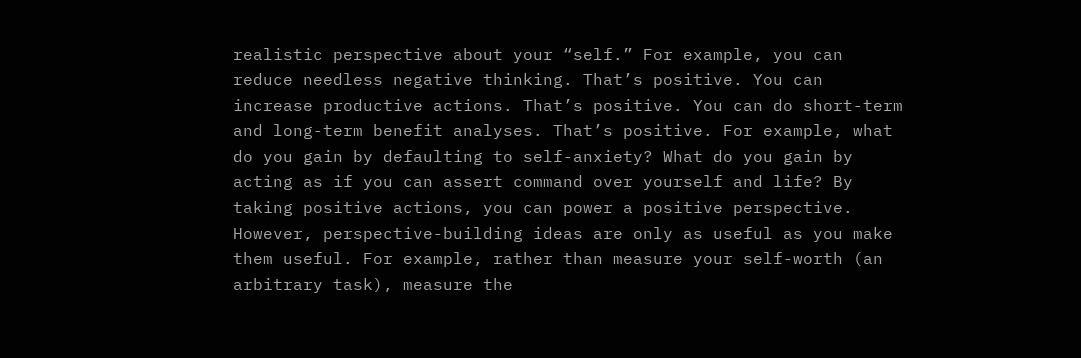realistic perspective about your “self.” For example, you can reduce needless negative thinking. That’s positive. You can increase productive actions. That’s positive. You can do short-term and long-term benefit analyses. That’s positive. For example, what do you gain by defaulting to self-anxiety? What do you gain by acting as if you can assert command over yourself and life? By taking positive actions, you can power a positive perspective. However, perspective-building ideas are only as useful as you make them useful. For example, rather than measure your self-worth (an arbitrary task), measure the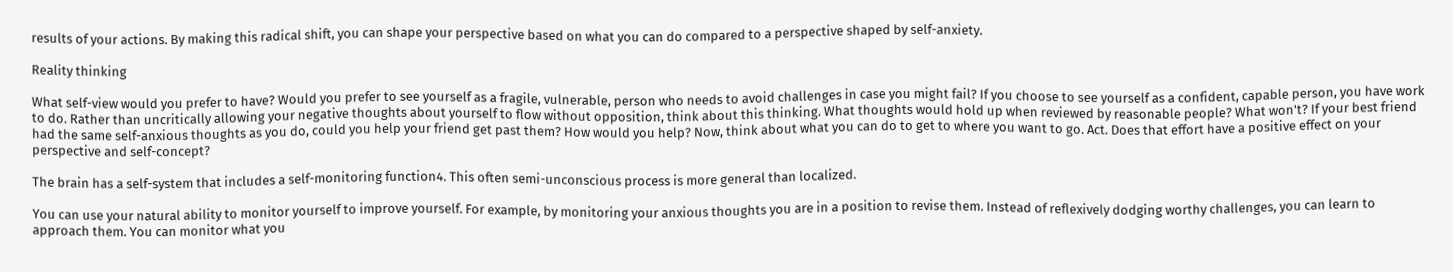results of your actions. By making this radical shift, you can shape your perspective based on what you can do compared to a perspective shaped by self-anxiety.

Reality thinking

What self-view would you prefer to have? Would you prefer to see yourself as a fragile, vulnerable, person who needs to avoid challenges in case you might fail? If you choose to see yourself as a confident, capable person, you have work to do. Rather than uncritically allowing your negative thoughts about yourself to flow without opposition, think about this thinking. What thoughts would hold up when reviewed by reasonable people? What won't? If your best friend had the same self-anxious thoughts as you do, could you help your friend get past them? How would you help? Now, think about what you can do to get to where you want to go. Act. Does that effort have a positive effect on your perspective and self-concept?

The brain has a self-system that includes a self-monitoring function4. This often semi-unconscious process is more general than localized.

You can use your natural ability to monitor yourself to improve yourself. For example, by monitoring your anxious thoughts you are in a position to revise them. Instead of reflexively dodging worthy challenges, you can learn to approach them. You can monitor what you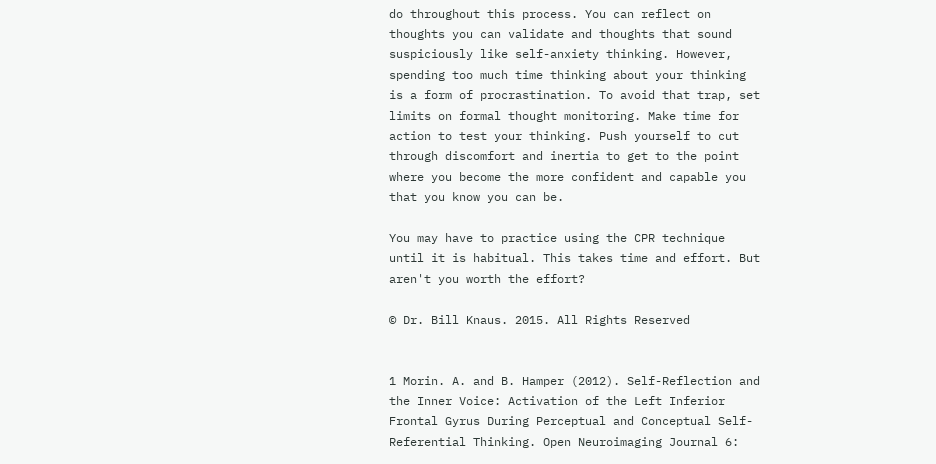do throughout this process. You can reflect on thoughts you can validate and thoughts that sound suspiciously like self-anxiety thinking. However, spending too much time thinking about your thinking is a form of procrastination. To avoid that trap, set limits on formal thought monitoring. Make time for action to test your thinking. Push yourself to cut through discomfort and inertia to get to the point where you become the more confident and capable you that you know you can be.

You may have to practice using the CPR technique until it is habitual. This takes time and effort. But aren't you worth the effort?

© Dr. Bill Knaus. 2015. All Rights Reserved


1 Morin. A. and B. Hamper (2012). Self-Reflection and the Inner Voice: Activation of the Left Inferior Frontal Gyrus During Perceptual and Conceptual Self-Referential Thinking. Open Neuroimaging Journal 6: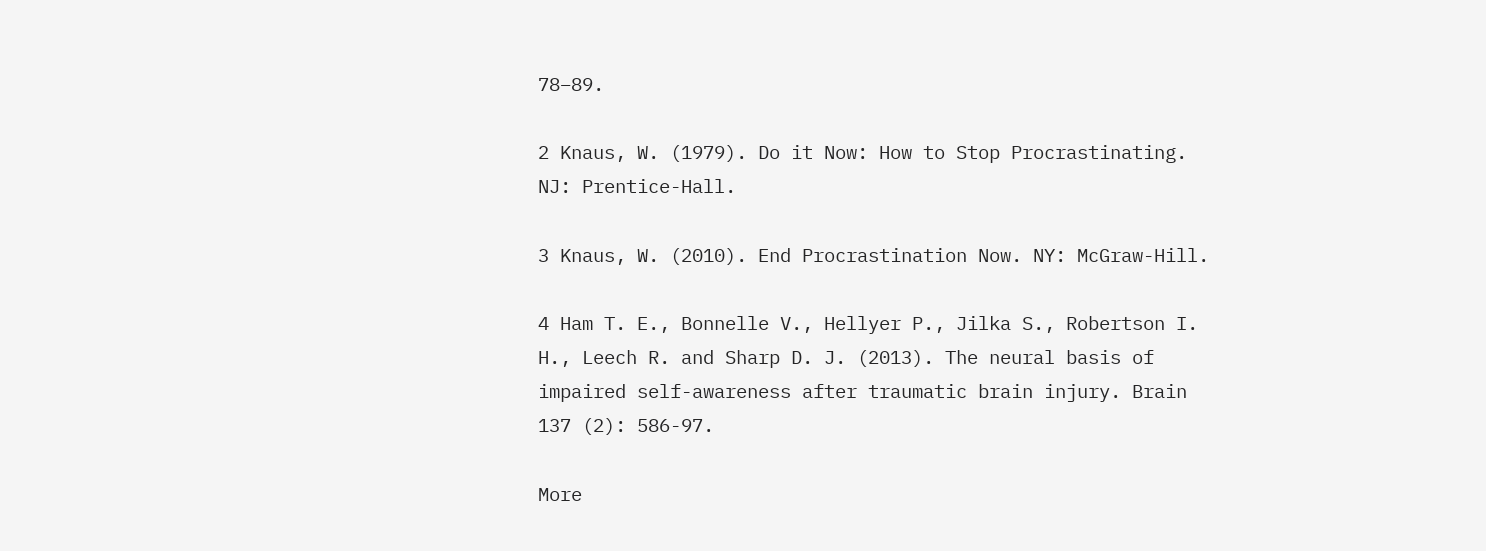78–89.

2 Knaus, W. (1979). Do it Now: How to Stop Procrastinating. NJ: Prentice-Hall.

3 Knaus, W. (2010). End Procrastination Now. NY: McGraw-Hill.

4 Ham T. E., Bonnelle V., Hellyer P., Jilka S., Robertson I. H., Leech R. and Sharp D. J. (2013). The neural basis of impaired self-awareness after traumatic brain injury. Brain 137 (2): 586-97.

More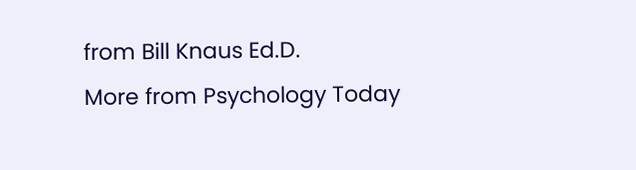from Bill Knaus Ed.D.
More from Psychology Today